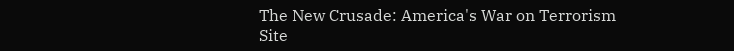The New Crusade: America's War on Terrorism
Site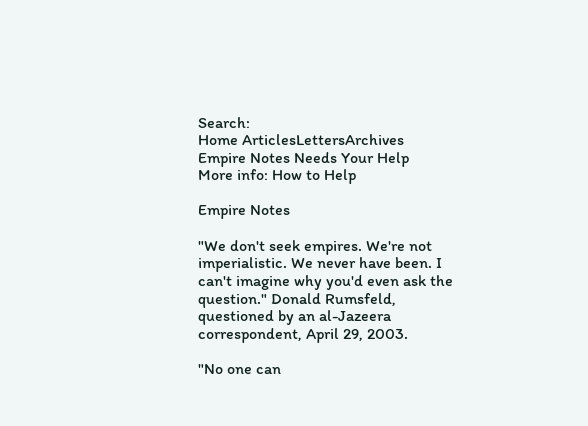Search:
Home ArticlesLettersArchives
Empire Notes Needs Your Help
More info: How to Help

Empire Notes

"We don't seek empires. We're not imperialistic. We never have been. I can't imagine why you'd even ask the question." Donald Rumsfeld, questioned by an al-Jazeera correspondent, April 29, 2003.

"No one can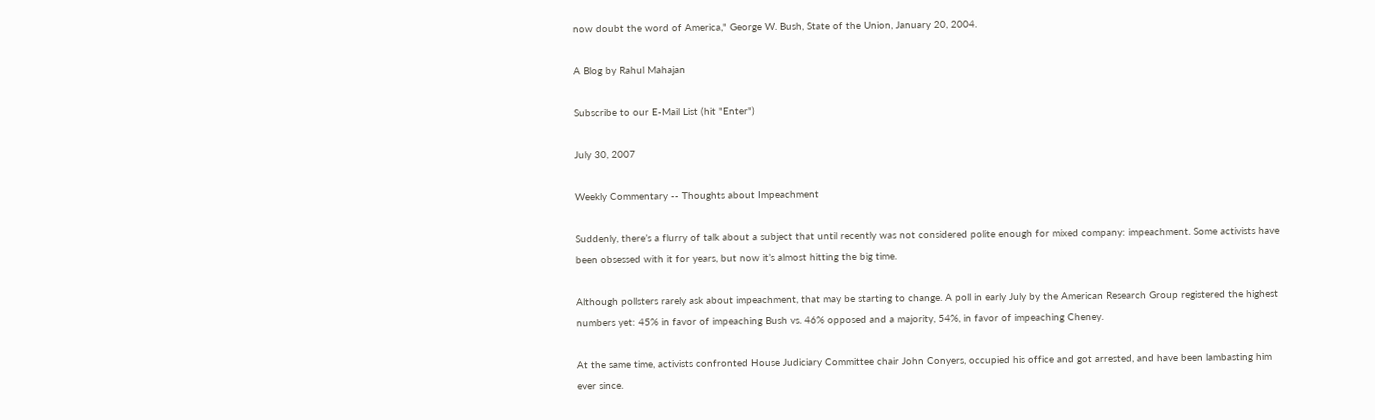now doubt the word of America," George W. Bush, State of the Union, January 20, 2004.

A Blog by Rahul Mahajan

Subscribe to our E-Mail List (hit "Enter")

July 30, 2007

Weekly Commentary -- Thoughts about Impeachment

Suddenly, there’s a flurry of talk about a subject that until recently was not considered polite enough for mixed company: impeachment. Some activists have been obsessed with it for years, but now it’s almost hitting the big time.

Although pollsters rarely ask about impeachment, that may be starting to change. A poll in early July by the American Research Group registered the highest numbers yet: 45% in favor of impeaching Bush vs. 46% opposed and a majority, 54%, in favor of impeaching Cheney.

At the same time, activists confronted House Judiciary Committee chair John Conyers, occupied his office and got arrested, and have been lambasting him ever since.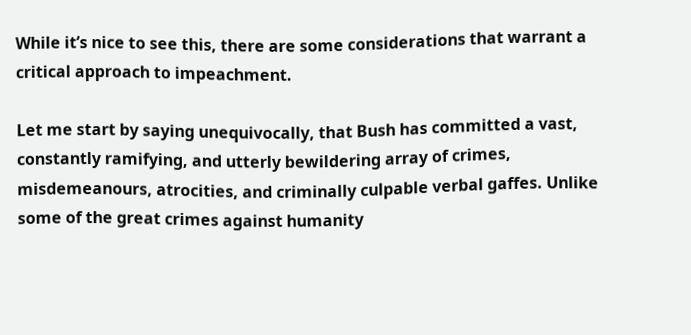While it’s nice to see this, there are some considerations that warrant a critical approach to impeachment.

Let me start by saying unequivocally, that Bush has committed a vast, constantly ramifying, and utterly bewildering array of crimes, misdemeanours, atrocities, and criminally culpable verbal gaffes. Unlike some of the great crimes against humanity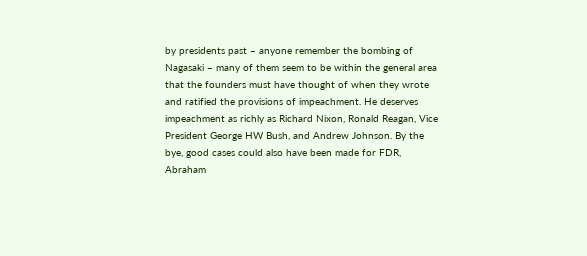by presidents past – anyone remember the bombing of Nagasaki – many of them seem to be within the general area that the founders must have thought of when they wrote and ratified the provisions of impeachment. He deserves impeachment as richly as Richard Nixon, Ronald Reagan, Vice President George HW Bush, and Andrew Johnson. By the bye, good cases could also have been made for FDR, Abraham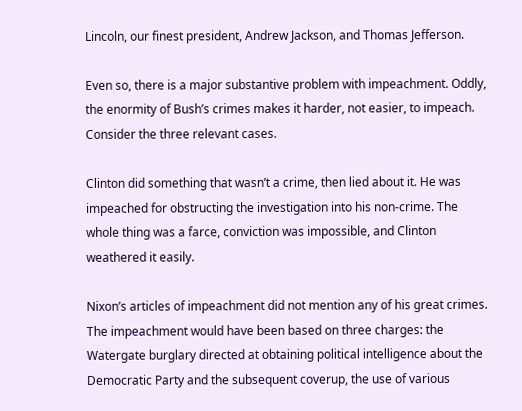Lincoln, our finest president, Andrew Jackson, and Thomas Jefferson.

Even so, there is a major substantive problem with impeachment. Oddly, the enormity of Bush’s crimes makes it harder, not easier, to impeach. Consider the three relevant cases.

Clinton did something that wasn’t a crime, then lied about it. He was impeached for obstructing the investigation into his non-crime. The whole thing was a farce, conviction was impossible, and Clinton weathered it easily.

Nixon’s articles of impeachment did not mention any of his great crimes. The impeachment would have been based on three charges: the Watergate burglary directed at obtaining political intelligence about the Democratic Party and the subsequent coverup, the use of various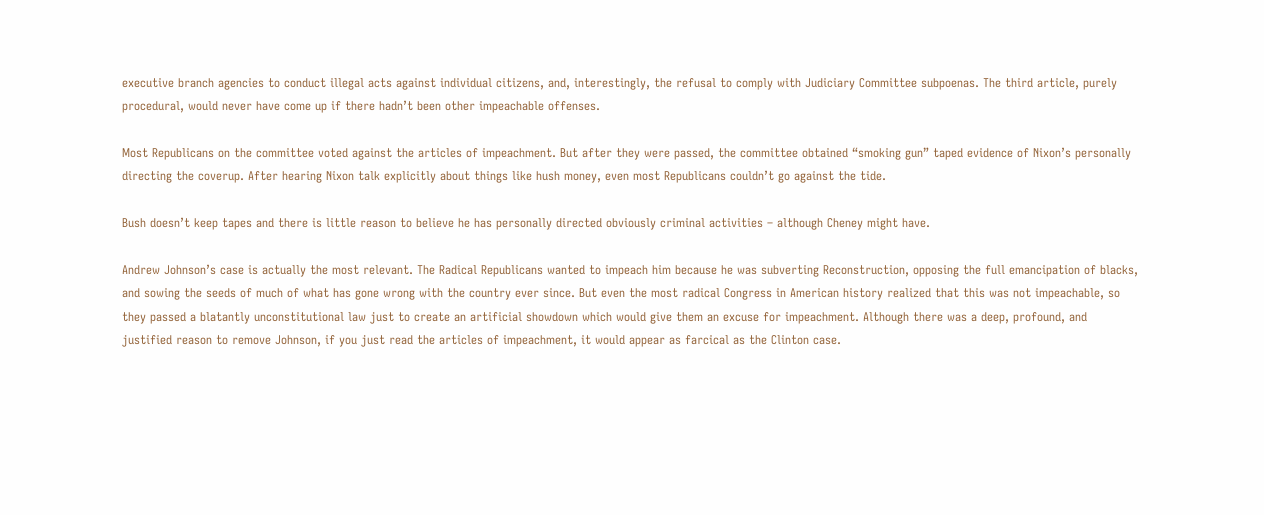executive branch agencies to conduct illegal acts against individual citizens, and, interestingly, the refusal to comply with Judiciary Committee subpoenas. The third article, purely procedural, would never have come up if there hadn’t been other impeachable offenses.

Most Republicans on the committee voted against the articles of impeachment. But after they were passed, the committee obtained “smoking gun” taped evidence of Nixon’s personally directing the coverup. After hearing Nixon talk explicitly about things like hush money, even most Republicans couldn’t go against the tide.

Bush doesn’t keep tapes and there is little reason to believe he has personally directed obviously criminal activities – although Cheney might have.

Andrew Johnson’s case is actually the most relevant. The Radical Republicans wanted to impeach him because he was subverting Reconstruction, opposing the full emancipation of blacks, and sowing the seeds of much of what has gone wrong with the country ever since. But even the most radical Congress in American history realized that this was not impeachable, so they passed a blatantly unconstitutional law just to create an artificial showdown which would give them an excuse for impeachment. Although there was a deep, profound, and justified reason to remove Johnson, if you just read the articles of impeachment, it would appear as farcical as the Clinton case.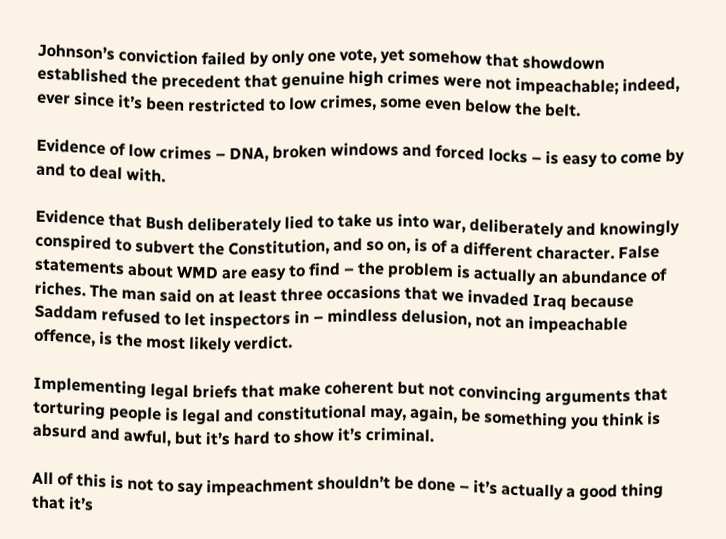Johnson’s conviction failed by only one vote, yet somehow that showdown established the precedent that genuine high crimes were not impeachable; indeed, ever since it’s been restricted to low crimes, some even below the belt.

Evidence of low crimes – DNA, broken windows and forced locks – is easy to come by and to deal with.

Evidence that Bush deliberately lied to take us into war, deliberately and knowingly conspired to subvert the Constitution, and so on, is of a different character. False statements about WMD are easy to find – the problem is actually an abundance of riches. The man said on at least three occasions that we invaded Iraq because Saddam refused to let inspectors in – mindless delusion, not an impeachable offence, is the most likely verdict.

Implementing legal briefs that make coherent but not convincing arguments that torturing people is legal and constitutional may, again, be something you think is absurd and awful, but it’s hard to show it’s criminal.

All of this is not to say impeachment shouldn’t be done – it’s actually a good thing that it’s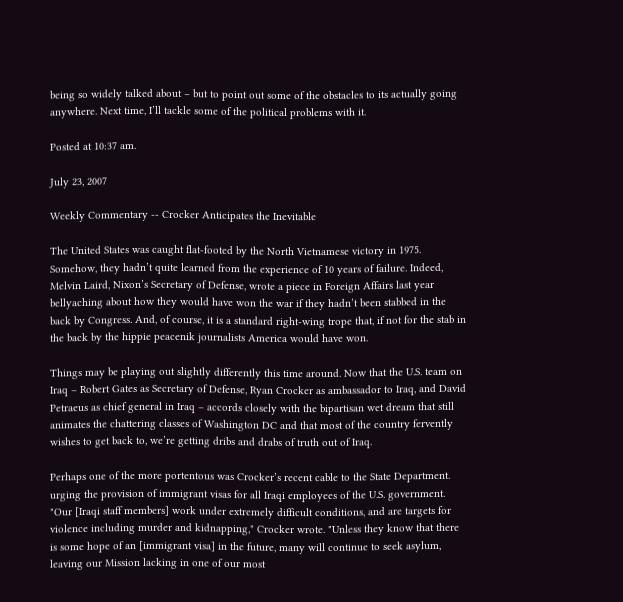being so widely talked about – but to point out some of the obstacles to its actually going anywhere. Next time, I’ll tackle some of the political problems with it.

Posted at 10:37 am.

July 23, 2007

Weekly Commentary -- Crocker Anticipates the Inevitable

The United States was caught flat-footed by the North Vietnamese victory in 1975. Somehow, they hadn’t quite learned from the experience of 10 years of failure. Indeed, Melvin Laird, Nixon’s Secretary of Defense, wrote a piece in Foreign Affairs last year bellyaching about how they would have won the war if they hadn’t been stabbed in the back by Congress. And, of course, it is a standard right-wing trope that, if not for the stab in the back by the hippie peacenik journalists America would have won.

Things may be playing out slightly differently this time around. Now that the U.S. team on Iraq – Robert Gates as Secretary of Defense, Ryan Crocker as ambassador to Iraq, and David Petraeus as chief general in Iraq – accords closely with the bipartisan wet dream that still animates the chattering classes of Washington DC and that most of the country fervently wishes to get back to, we’re getting dribs and drabs of truth out of Iraq.

Perhaps one of the more portentous was Crocker’s recent cable to the State Department. urging the provision of immigrant visas for all Iraqi employees of the U.S. government. "Our [Iraqi staff members] work under extremely difficult conditions, and are targets for violence including murder and kidnapping," Crocker wrote. "Unless they know that there is some hope of an [immigrant visa] in the future, many will continue to seek asylum, leaving our Mission lacking in one of our most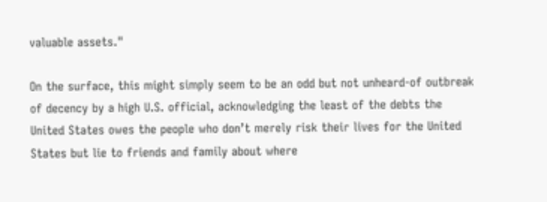valuable assets."

On the surface, this might simply seem to be an odd but not unheard-of outbreak of decency by a high U.S. official, acknowledging the least of the debts the United States owes the people who don’t merely risk their lives for the United States but lie to friends and family about where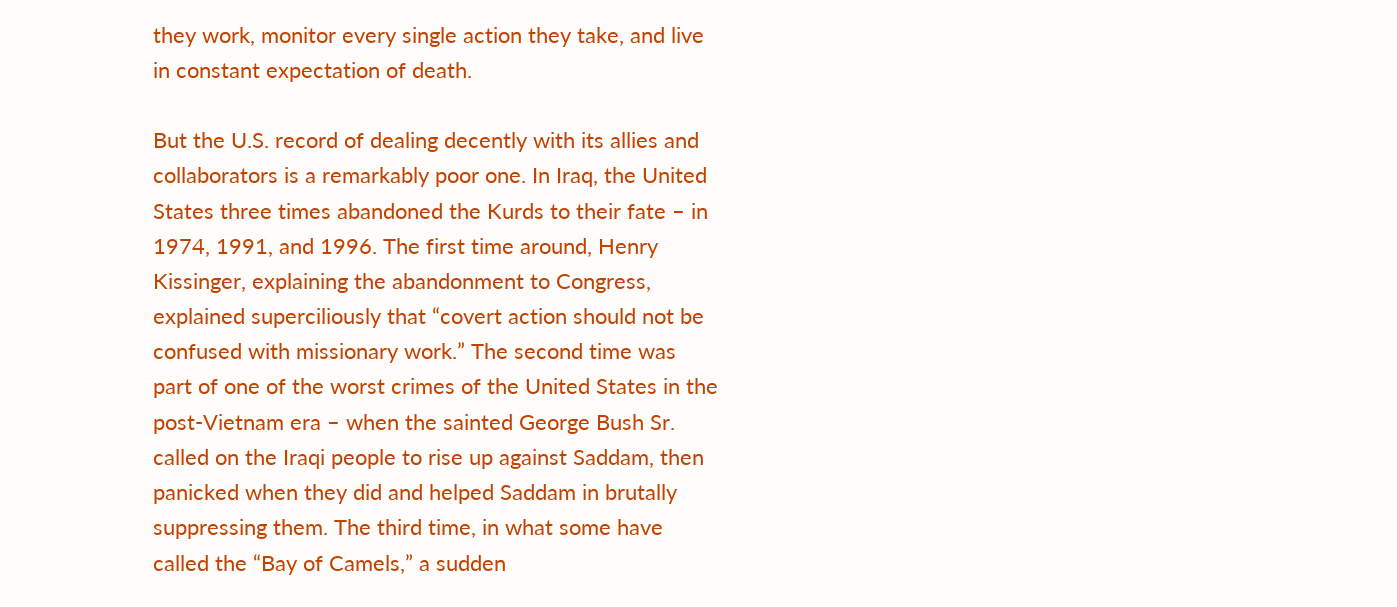they work, monitor every single action they take, and live in constant expectation of death.

But the U.S. record of dealing decently with its allies and collaborators is a remarkably poor one. In Iraq, the United States three times abandoned the Kurds to their fate – in 1974, 1991, and 1996. The first time around, Henry Kissinger, explaining the abandonment to Congress, explained superciliously that “covert action should not be confused with missionary work.” The second time was part of one of the worst crimes of the United States in the post-Vietnam era – when the sainted George Bush Sr. called on the Iraqi people to rise up against Saddam, then panicked when they did and helped Saddam in brutally suppressing them. The third time, in what some have called the “Bay of Camels,” a sudden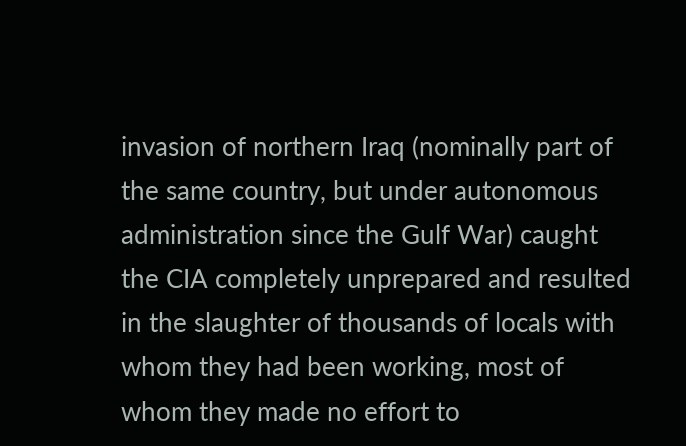invasion of northern Iraq (nominally part of the same country, but under autonomous administration since the Gulf War) caught the CIA completely unprepared and resulted in the slaughter of thousands of locals with whom they had been working, most of whom they made no effort to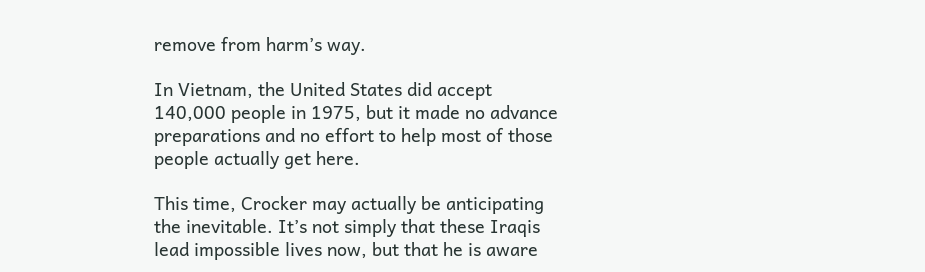remove from harm’s way.

In Vietnam, the United States did accept 140,000 people in 1975, but it made no advance preparations and no effort to help most of those people actually get here.

This time, Crocker may actually be anticipating the inevitable. It’s not simply that these Iraqis lead impossible lives now, but that he is aware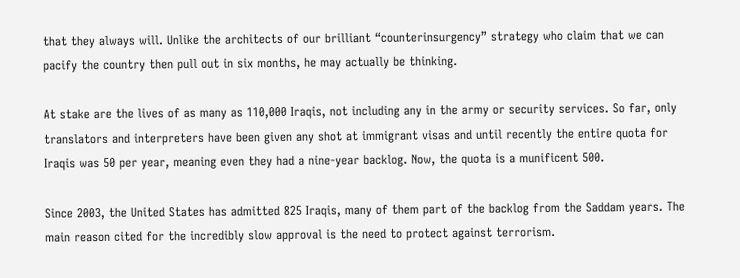that they always will. Unlike the architects of our brilliant “counterinsurgency” strategy who claim that we can pacify the country then pull out in six months, he may actually be thinking.

At stake are the lives of as many as 110,000 Iraqis, not including any in the army or security services. So far, only translators and interpreters have been given any shot at immigrant visas and until recently the entire quota for Iraqis was 50 per year, meaning even they had a nine-year backlog. Now, the quota is a munificent 500.

Since 2003, the United States has admitted 825 Iraqis, many of them part of the backlog from the Saddam years. The main reason cited for the incredibly slow approval is the need to protect against terrorism.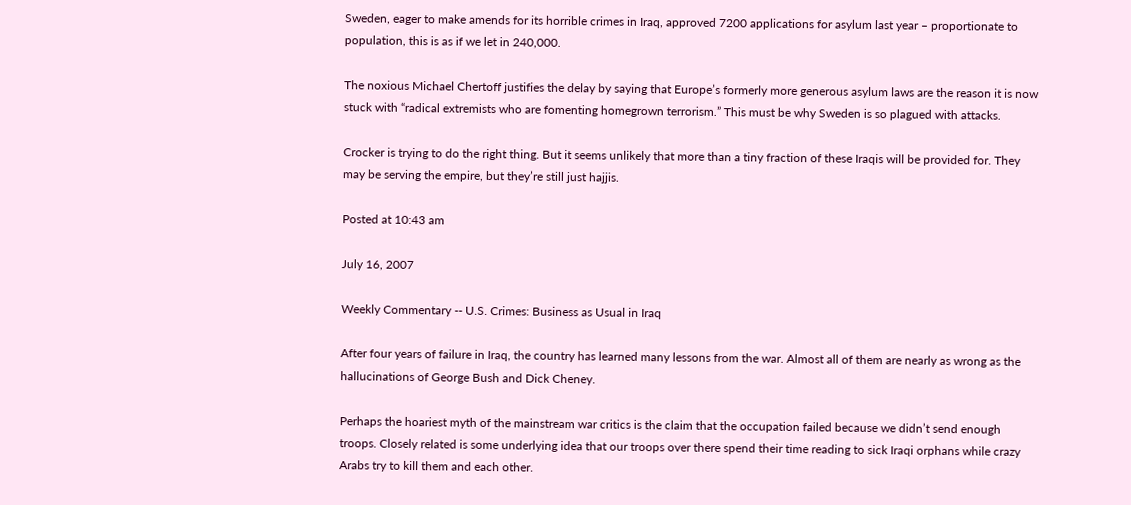Sweden, eager to make amends for its horrible crimes in Iraq, approved 7200 applications for asylum last year – proportionate to population, this is as if we let in 240,000.

The noxious Michael Chertoff justifies the delay by saying that Europe’s formerly more generous asylum laws are the reason it is now stuck with “radical extremists who are fomenting homegrown terrorism.” This must be why Sweden is so plagued with attacks.

Crocker is trying to do the right thing. But it seems unlikely that more than a tiny fraction of these Iraqis will be provided for. They may be serving the empire, but they’re still just hajjis.

Posted at 10:43 am

July 16, 2007

Weekly Commentary -- U.S. Crimes: Business as Usual in Iraq

After four years of failure in Iraq, the country has learned many lessons from the war. Almost all of them are nearly as wrong as the hallucinations of George Bush and Dick Cheney.

Perhaps the hoariest myth of the mainstream war critics is the claim that the occupation failed because we didn’t send enough troops. Closely related is some underlying idea that our troops over there spend their time reading to sick Iraqi orphans while crazy Arabs try to kill them and each other.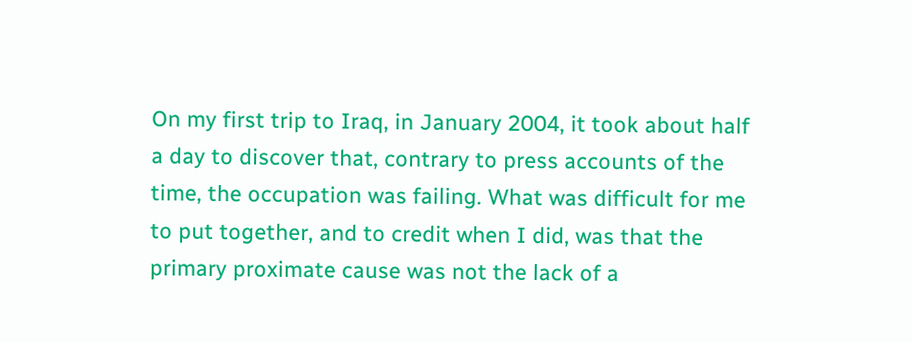On my first trip to Iraq, in January 2004, it took about half a day to discover that, contrary to press accounts of the time, the occupation was failing. What was difficult for me to put together, and to credit when I did, was that the primary proximate cause was not the lack of a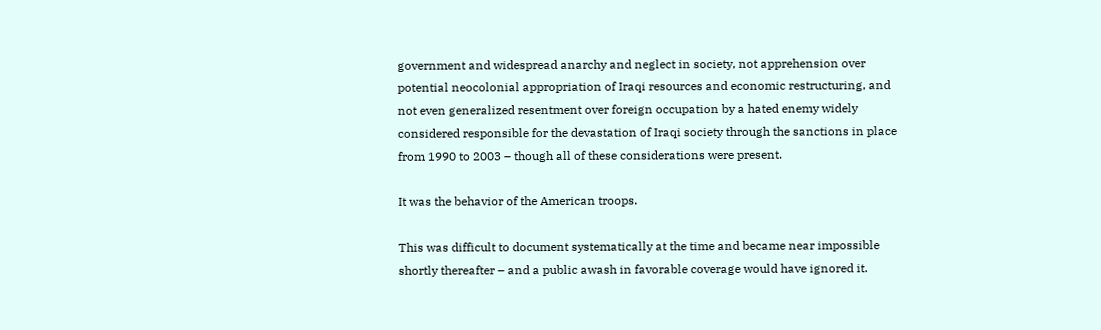government and widespread anarchy and neglect in society, not apprehension over potential neocolonial appropriation of Iraqi resources and economic restructuring, and not even generalized resentment over foreign occupation by a hated enemy widely considered responsible for the devastation of Iraqi society through the sanctions in place from 1990 to 2003 – though all of these considerations were present.

It was the behavior of the American troops.

This was difficult to document systematically at the time and became near impossible shortly thereafter – and a public awash in favorable coverage would have ignored it.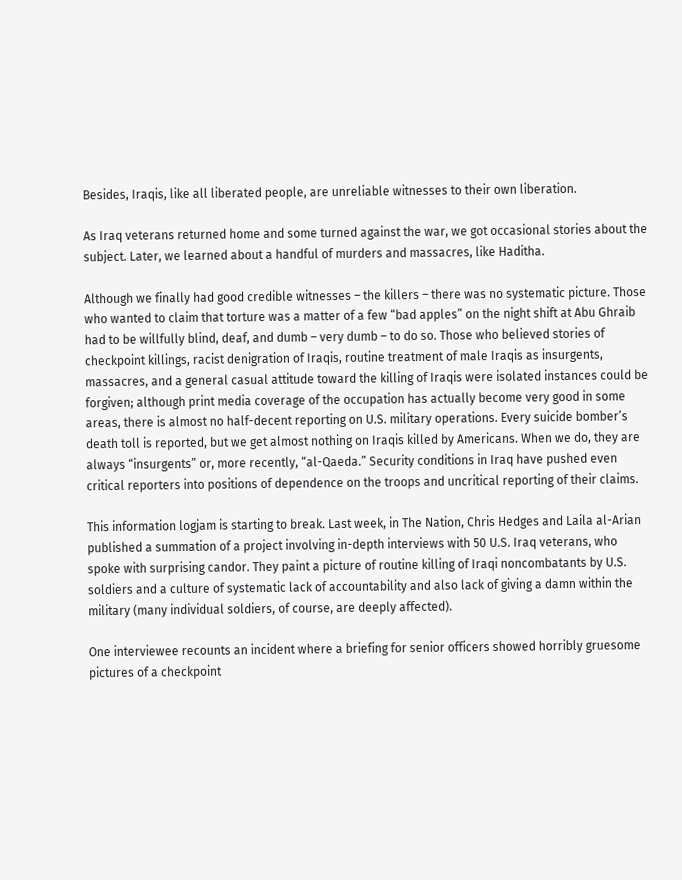Besides, Iraqis, like all liberated people, are unreliable witnesses to their own liberation.

As Iraq veterans returned home and some turned against the war, we got occasional stories about the subject. Later, we learned about a handful of murders and massacres, like Haditha.

Although we finally had good credible witnesses – the killers – there was no systematic picture. Those who wanted to claim that torture was a matter of a few “bad apples” on the night shift at Abu Ghraib had to be willfully blind, deaf, and dumb – very dumb – to do so. Those who believed stories of checkpoint killings, racist denigration of Iraqis, routine treatment of male Iraqis as insurgents, massacres, and a general casual attitude toward the killing of Iraqis were isolated instances could be forgiven; although print media coverage of the occupation has actually become very good in some areas, there is almost no half-decent reporting on U.S. military operations. Every suicide bomber’s death toll is reported, but we get almost nothing on Iraqis killed by Americans. When we do, they are always “insurgents” or, more recently, “al-Qaeda.” Security conditions in Iraq have pushed even critical reporters into positions of dependence on the troops and uncritical reporting of their claims.

This information logjam is starting to break. Last week, in The Nation, Chris Hedges and Laila al-Arian published a summation of a project involving in-depth interviews with 50 U.S. Iraq veterans, who spoke with surprising candor. They paint a picture of routine killing of Iraqi noncombatants by U.S. soldiers and a culture of systematic lack of accountability and also lack of giving a damn within the military (many individual soldiers, of course, are deeply affected).

One interviewee recounts an incident where a briefing for senior officers showed horribly gruesome pictures of a checkpoint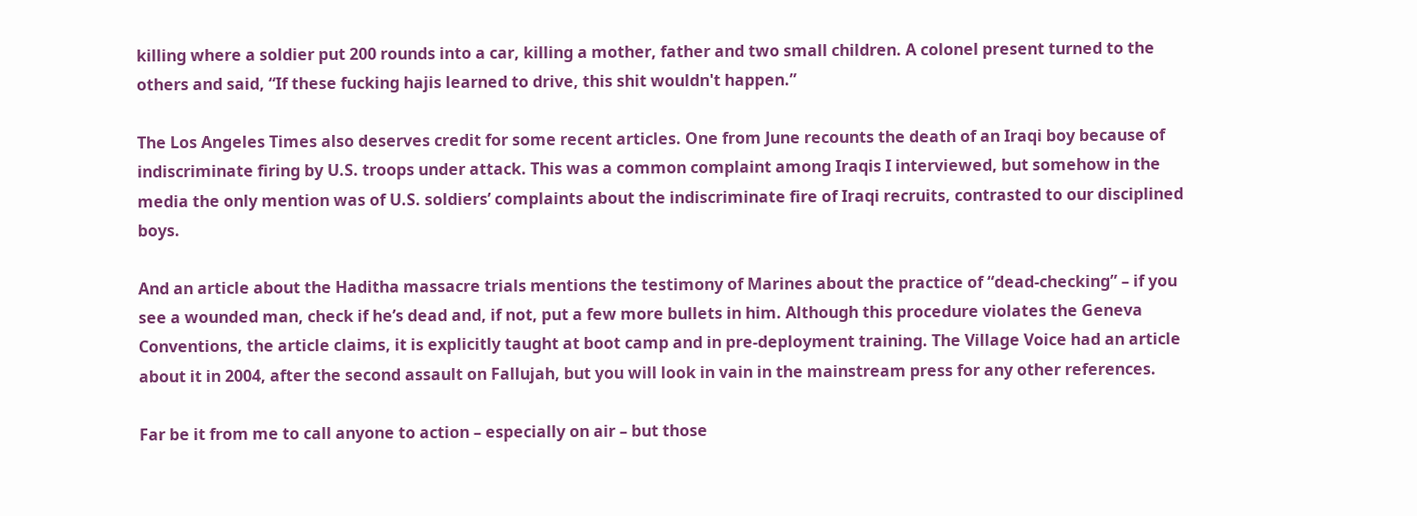killing where a soldier put 200 rounds into a car, killing a mother, father and two small children. A colonel present turned to the others and said, “If these fucking hajis learned to drive, this shit wouldn't happen.”

The Los Angeles Times also deserves credit for some recent articles. One from June recounts the death of an Iraqi boy because of indiscriminate firing by U.S. troops under attack. This was a common complaint among Iraqis I interviewed, but somehow in the media the only mention was of U.S. soldiers’ complaints about the indiscriminate fire of Iraqi recruits, contrasted to our disciplined boys.

And an article about the Haditha massacre trials mentions the testimony of Marines about the practice of “dead-checking” – if you see a wounded man, check if he’s dead and, if not, put a few more bullets in him. Although this procedure violates the Geneva Conventions, the article claims, it is explicitly taught at boot camp and in pre-deployment training. The Village Voice had an article about it in 2004, after the second assault on Fallujah, but you will look in vain in the mainstream press for any other references.

Far be it from me to call anyone to action – especially on air – but those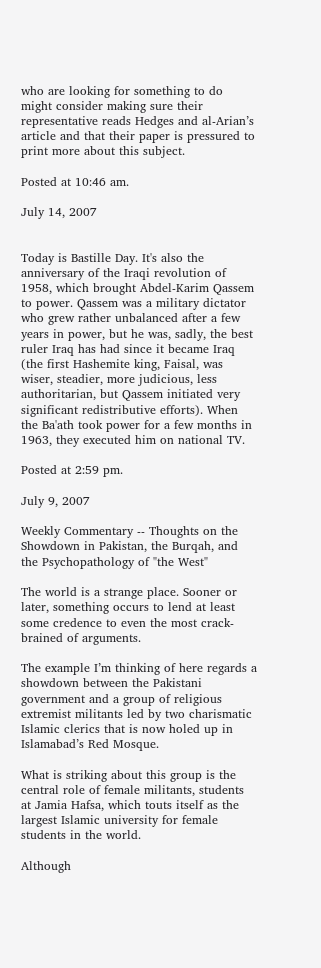who are looking for something to do might consider making sure their representative reads Hedges and al-Arian’s article and that their paper is pressured to print more about this subject.

Posted at 10:46 am.

July 14, 2007


Today is Bastille Day. It's also the anniversary of the Iraqi revolution of 1958, which brought Abdel-Karim Qassem to power. Qassem was a military dictator who grew rather unbalanced after a few years in power, but he was, sadly, the best ruler Iraq has had since it became Iraq (the first Hashemite king, Faisal, was wiser, steadier, more judicious, less authoritarian, but Qassem initiated very significant redistributive efforts). When the Ba'ath took power for a few months in 1963, they executed him on national TV.

Posted at 2:59 pm.

July 9, 2007

Weekly Commentary -- Thoughts on the Showdown in Pakistan, the Burqah, and the Psychopathology of "the West"

The world is a strange place. Sooner or later, something occurs to lend at least some credence to even the most crack-brained of arguments.

The example I’m thinking of here regards a showdown between the Pakistani government and a group of religious extremist militants led by two charismatic Islamic clerics that is now holed up in Islamabad’s Red Mosque.

What is striking about this group is the central role of female militants, students at Jamia Hafsa, which touts itself as the largest Islamic university for female students in the world.

Although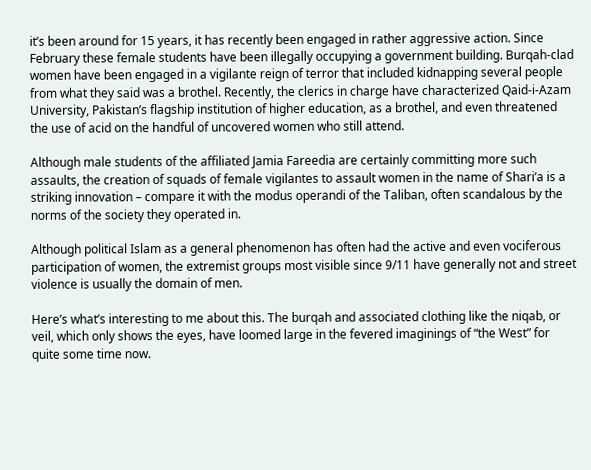it’s been around for 15 years, it has recently been engaged in rather aggressive action. Since February these female students have been illegally occupying a government building. Burqah-clad women have been engaged in a vigilante reign of terror that included kidnapping several people from what they said was a brothel. Recently, the clerics in charge have characterized Qaid-i-Azam University, Pakistan’s flagship institution of higher education, as a brothel, and even threatened the use of acid on the handful of uncovered women who still attend.

Although male students of the affiliated Jamia Fareedia are certainly committing more such assaults, the creation of squads of female vigilantes to assault women in the name of Shari’a is a striking innovation – compare it with the modus operandi of the Taliban, often scandalous by the norms of the society they operated in.

Although political Islam as a general phenomenon has often had the active and even vociferous participation of women, the extremist groups most visible since 9/11 have generally not and street violence is usually the domain of men.

Here’s what’s interesting to me about this. The burqah and associated clothing like the niqab, or veil, which only shows the eyes, have loomed large in the fevered imaginings of “the West” for quite some time now.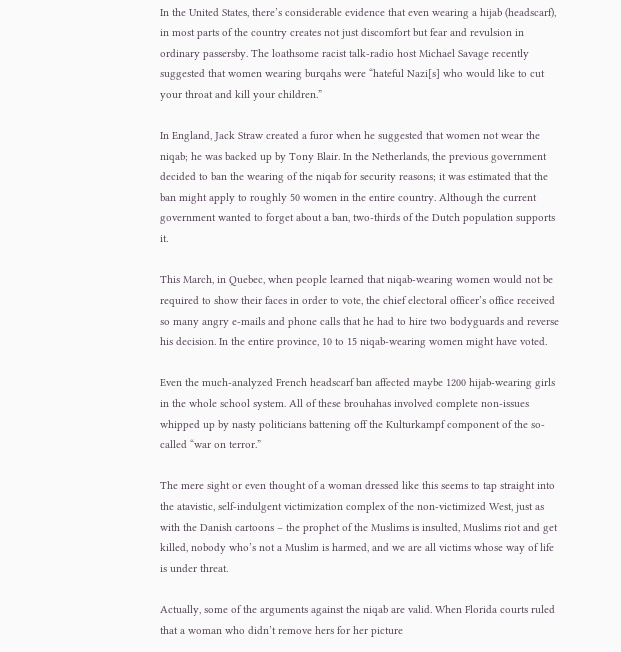In the United States, there’s considerable evidence that even wearing a hijab (headscarf), in most parts of the country creates not just discomfort but fear and revulsion in ordinary passersby. The loathsome racist talk-radio host Michael Savage recently suggested that women wearing burqahs were “hateful Nazi[s] who would like to cut your throat and kill your children.”

In England, Jack Straw created a furor when he suggested that women not wear the niqab; he was backed up by Tony Blair. In the Netherlands, the previous government decided to ban the wearing of the niqab for security reasons; it was estimated that the ban might apply to roughly 50 women in the entire country. Although the current government wanted to forget about a ban, two-thirds of the Dutch population supports it.

This March, in Quebec, when people learned that niqab-wearing women would not be required to show their faces in order to vote, the chief electoral officer’s office received so many angry e-mails and phone calls that he had to hire two bodyguards and reverse his decision. In the entire province, 10 to 15 niqab-wearing women might have voted.

Even the much-analyzed French headscarf ban affected maybe 1200 hijab-wearing girls in the whole school system. All of these brouhahas involved complete non-issues whipped up by nasty politicians battening off the Kulturkampf component of the so-called “war on terror.”

The mere sight or even thought of a woman dressed like this seems to tap straight into the atavistic, self-indulgent victimization complex of the non-victimized West, just as with the Danish cartoons – the prophet of the Muslims is insulted, Muslims riot and get killed, nobody who’s not a Muslim is harmed, and we are all victims whose way of life is under threat.

Actually, some of the arguments against the niqab are valid. When Florida courts ruled that a woman who didn’t remove hers for her picture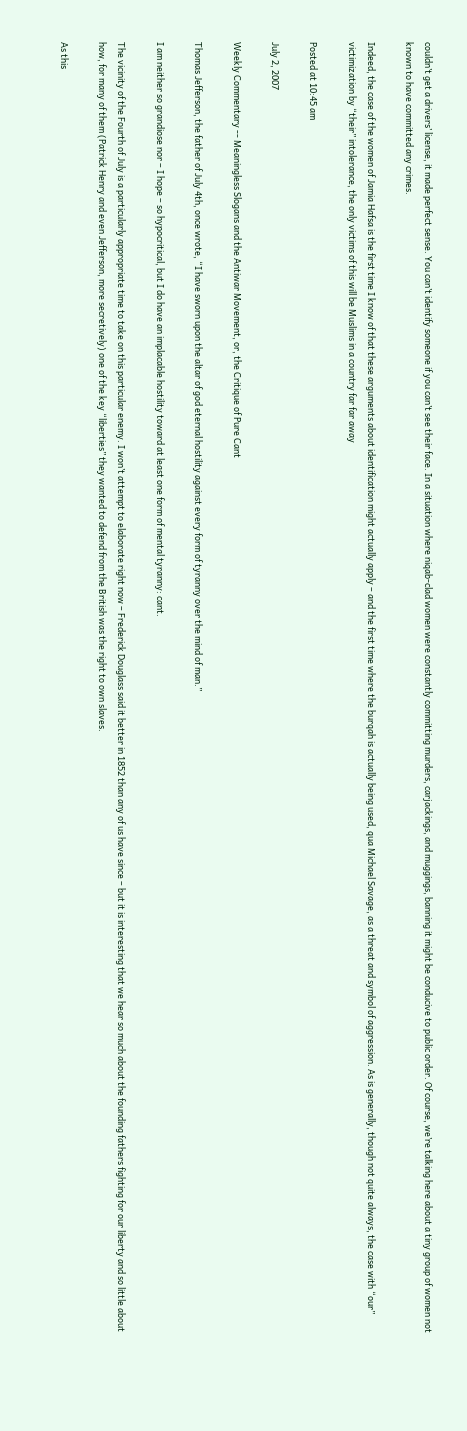couldn’t get a drivers’ license, it made perfect sense. You can’t identify someone if you can’t see their face. In a situation where niqab-clad women were constantly committing murders, carjackings, and muggings, banning it might be conducive to public order. Of course, we’re talking here about a tiny group of women not known to have committed any crimes.

Indeed, the case of the women of Jamia Hafsa is the first time I know of that these arguments about identification might actually apply – and the first time where the burqah is actually being used, qua Michael Savage, as a threat and symbol of aggression. As is generally, though not quite always, the case with “our” victimization by “their” intolerance, the only victims of this will be Muslims in a country far far away

Posted at 10:45 am

July 2, 2007

Weekly Commentary -- Meaningless Slogans and the Antiwar Movement, or, the Critique of Pure Cant

Thomas Jefferson, the father of July 4th, once wrote, “I have sworn upon the altar of god eternal hostility against every form of tyranny over the mind of man.”

I am neither so grandiose nor – I hope – so hypocritical, but I do have an implacable hostility toward at least one form of mental tyranny: cant.

The vicinity of the Fourth of July is a particularly appropriate time to take on this particular enemy. I won’t attempt to elaborate right now – Frederick Douglass said it better in 1852 than any of us have since – but it is interesting that we hear so much about the founding fathers fighting for our liberty and so little about how, for many of them (Patrick Henry and even Jefferson, more secretively) one of the key “liberties” they wanted to defend from the British was the right to own slaves.

As this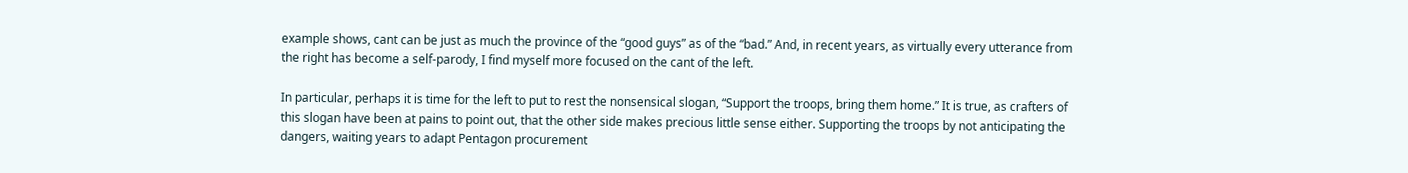example shows, cant can be just as much the province of the “good guys” as of the “bad.” And, in recent years, as virtually every utterance from the right has become a self-parody, I find myself more focused on the cant of the left.

In particular, perhaps it is time for the left to put to rest the nonsensical slogan, “Support the troops, bring them home.” It is true, as crafters of this slogan have been at pains to point out, that the other side makes precious little sense either. Supporting the troops by not anticipating the dangers, waiting years to adapt Pentagon procurement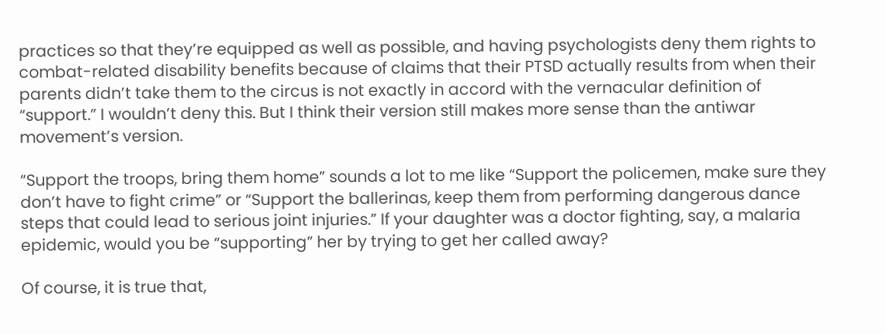practices so that they’re equipped as well as possible, and having psychologists deny them rights to combat-related disability benefits because of claims that their PTSD actually results from when their parents didn’t take them to the circus is not exactly in accord with the vernacular definition of “support.” I wouldn’t deny this. But I think their version still makes more sense than the antiwar movement’s version.

“Support the troops, bring them home” sounds a lot to me like “Support the policemen, make sure they don’t have to fight crime” or “Support the ballerinas, keep them from performing dangerous dance steps that could lead to serious joint injuries.” If your daughter was a doctor fighting, say, a malaria epidemic, would you be “supporting” her by trying to get her called away?

Of course, it is true that,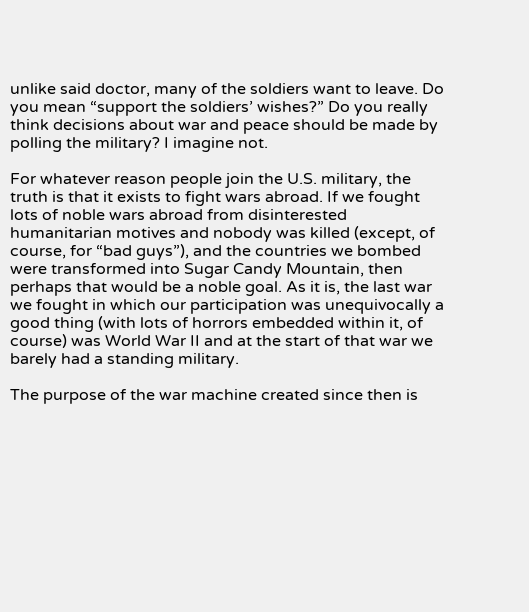unlike said doctor, many of the soldiers want to leave. Do you mean “support the soldiers’ wishes?” Do you really think decisions about war and peace should be made by polling the military? I imagine not.

For whatever reason people join the U.S. military, the truth is that it exists to fight wars abroad. If we fought lots of noble wars abroad from disinterested humanitarian motives and nobody was killed (except, of course, for “bad guys”), and the countries we bombed were transformed into Sugar Candy Mountain, then perhaps that would be a noble goal. As it is, the last war we fought in which our participation was unequivocally a good thing (with lots of horrors embedded within it, of course) was World War II and at the start of that war we barely had a standing military.

The purpose of the war machine created since then is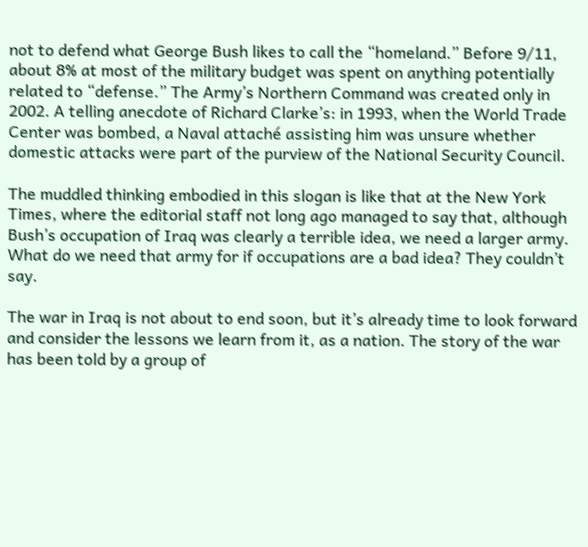not to defend what George Bush likes to call the “homeland.” Before 9/11, about 8% at most of the military budget was spent on anything potentially related to “defense.” The Army’s Northern Command was created only in 2002. A telling anecdote of Richard Clarke’s: in 1993, when the World Trade Center was bombed, a Naval attaché assisting him was unsure whether domestic attacks were part of the purview of the National Security Council.

The muddled thinking embodied in this slogan is like that at the New York Times, where the editorial staff not long ago managed to say that, although Bush’s occupation of Iraq was clearly a terrible idea, we need a larger army. What do we need that army for if occupations are a bad idea? They couldn’t say.

The war in Iraq is not about to end soon, but it’s already time to look forward and consider the lessons we learn from it, as a nation. The story of the war has been told by a group of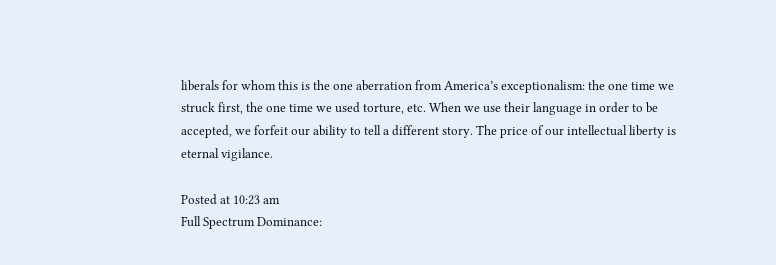liberals for whom this is the one aberration from America’s exceptionalism: the one time we struck first, the one time we used torture, etc. When we use their language in order to be accepted, we forfeit our ability to tell a different story. The price of our intellectual liberty is eternal vigilance.

Posted at 10:23 am
Full Spectrum Dominance: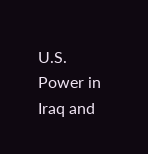U.S. Power in Iraq and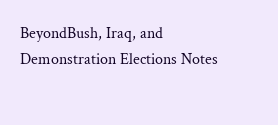BeyondBush, Iraq, and Demonstration Elections Notes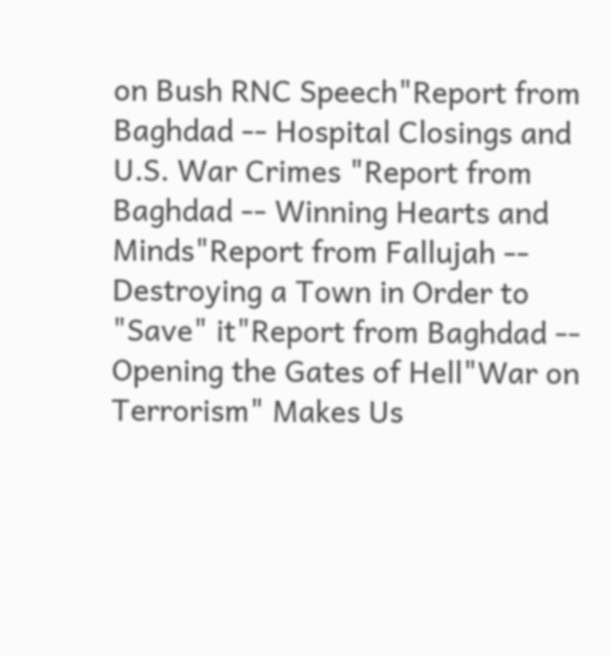on Bush RNC Speech"Report from Baghdad -- Hospital Closings and U.S. War Crimes "Report from Baghdad -- Winning Hearts and Minds"Report from Fallujah -- Destroying a Town in Order to "Save" it"Report from Baghdad -- Opening the Gates of Hell"War on Terrorism" Makes Us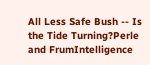All Less Safe Bush -- Is the Tide Turning?Perle and FrumIntelligence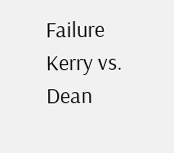Failure Kerry vs. Dean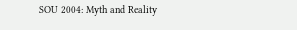SOU 2004: Myth and Reality